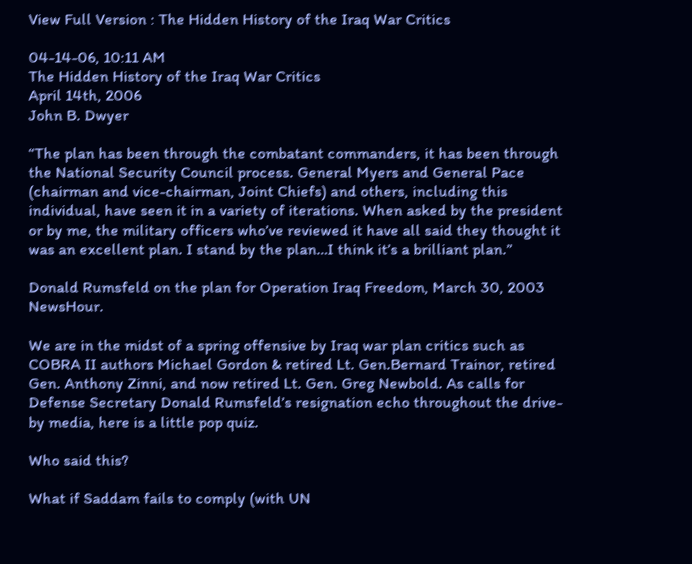View Full Version : The Hidden History of the Iraq War Critics

04-14-06, 10:11 AM
The Hidden History of the Iraq War Critics
April 14th, 2006
John B. Dwyer

“The plan has been through the combatant commanders, it has been through the National Security Council process. General Myers and General Pace (chairman and vice-chairman, Joint Chiefs) and others, including this individual, have seen it in a variety of iterations. When asked by the president or by me, the military officers who’ve reviewed it have all said they thought it was an excellent plan. I stand by the plan…I think it’s a brilliant plan.”

Donald Rumsfeld on the plan for Operation Iraq Freedom, March 30, 2003 NewsHour.

We are in the midst of a spring offensive by Iraq war plan critics such as COBRA II authors Michael Gordon & retired Lt. Gen.Bernard Trainor, retired Gen. Anthony Zinni, and now retired Lt. Gen. Greg Newbold. As calls for Defense Secretary Donald Rumsfeld’s resignation echo throughout the drive-by media, here is a little pop quiz.

Who said this?

What if Saddam fails to comply (with UN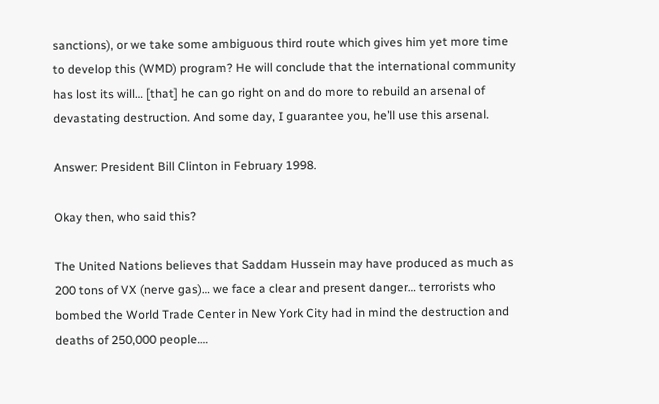sanctions), or we take some ambiguous third route which gives him yet more time to develop this (WMD) program? He will conclude that the international community has lost its will… [that] he can go right on and do more to rebuild an arsenal of devastating destruction. And some day, I guarantee you, he’ll use this arsenal.

Answer: President Bill Clinton in February 1998.

Okay then, who said this?

The United Nations believes that Saddam Hussein may have produced as much as 200 tons of VX (nerve gas)… we face a clear and present danger… terrorists who bombed the World Trade Center in New York City had in mind the destruction and deaths of 250,000 people….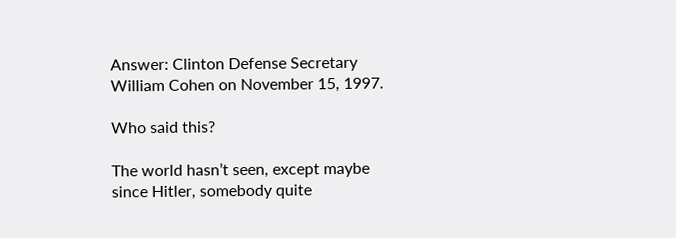Answer: Clinton Defense Secretary William Cohen on November 15, 1997.

Who said this?

The world hasn’t seen, except maybe since Hitler, somebody quite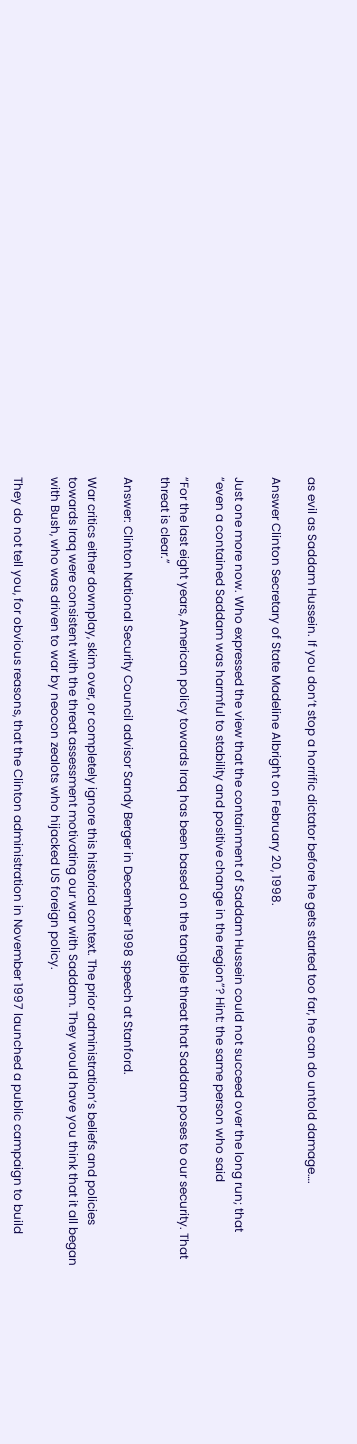as evil as Saddam Hussein. If you don’t stop a horrific dictator before he gets started too far, he can do untold damage….

Answer Clinton Secretary of State Madeline Albright on February 20, 1998.

Just one more now. Who expressed the view that the containment of Saddam Hussein could not succeed over the long run; that “even a contained Saddam was harmful to stability and positive change in the region”? Hint: the same person who said

“For the last eight years, American policy towards Iraq has been based on the tangible threat that Saddam poses to our security. That threat is clear.”

Answer: Clinton National Security Council advisor Sandy Berger in December 1998 speech at Stanford.

War critics either downplay, skim over, or completely ignore this historical context. The prior administration’s beliefs and policies towards Iraq were consistent with the threat assessment motivating our war with Saddam. They would have you think that it all began with Bush, who was driven to war by neocon zealots who hijacked US foreign policy.

They do not tell you, for obvious reasons, that the Clinton administration in November 1997 launched a public campaign to build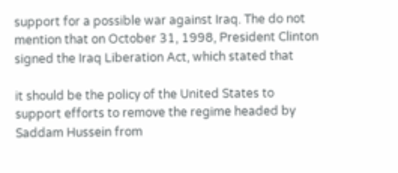support for a possible war against Iraq. The do not mention that on October 31, 1998, President Clinton signed the Iraq Liberation Act, which stated that

it should be the policy of the United States to support efforts to remove the regime headed by Saddam Hussein from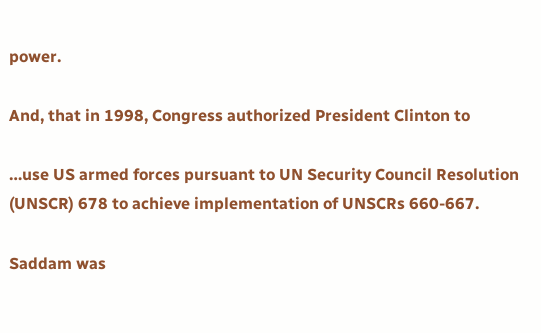power.

And, that in 1998, Congress authorized President Clinton to

…use US armed forces pursuant to UN Security Council Resolution (UNSCR) 678 to achieve implementation of UNSCRs 660-667.

Saddam was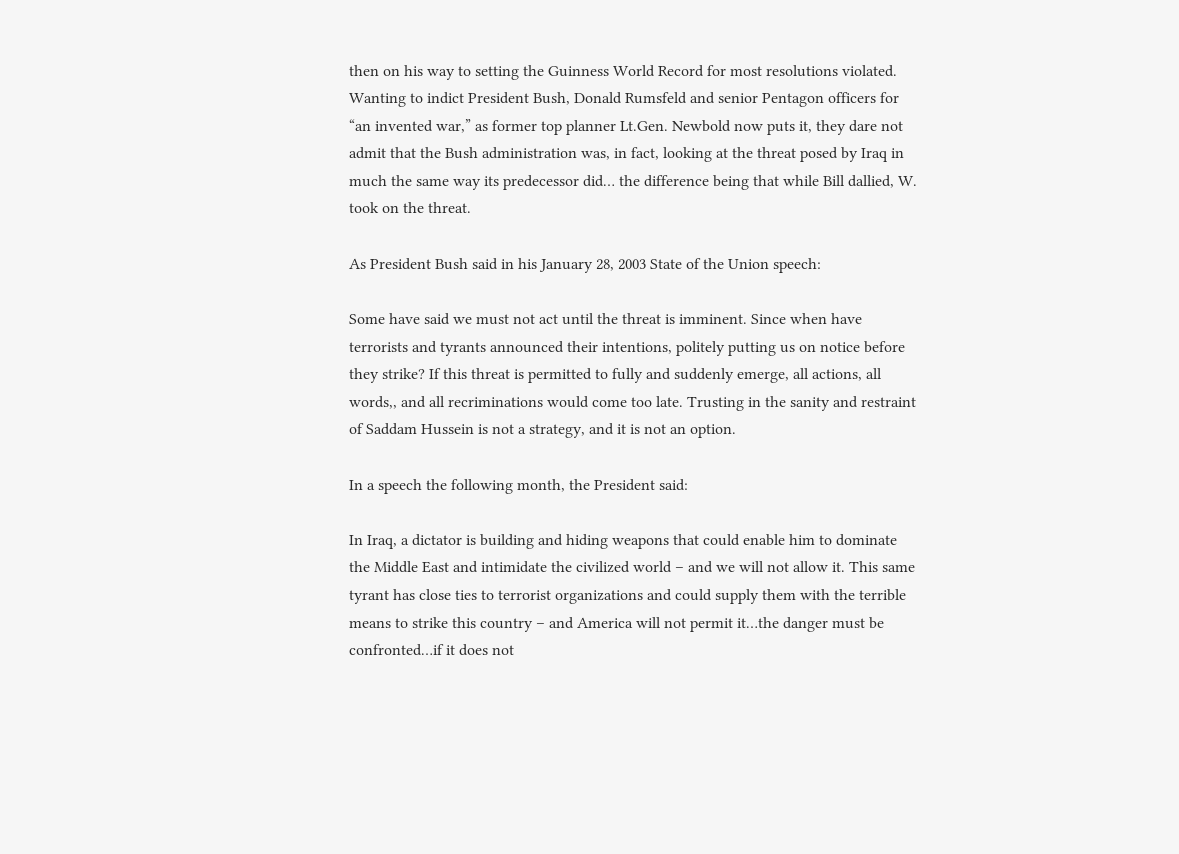then on his way to setting the Guinness World Record for most resolutions violated. Wanting to indict President Bush, Donald Rumsfeld and senior Pentagon officers for “an invented war,” as former top planner Lt.Gen. Newbold now puts it, they dare not admit that the Bush administration was, in fact, looking at the threat posed by Iraq in much the same way its predecessor did… the difference being that while Bill dallied, W. took on the threat.

As President Bush said in his January 28, 2003 State of the Union speech:

Some have said we must not act until the threat is imminent. Since when have terrorists and tyrants announced their intentions, politely putting us on notice before they strike? If this threat is permitted to fully and suddenly emerge, all actions, all words,, and all recriminations would come too late. Trusting in the sanity and restraint of Saddam Hussein is not a strategy, and it is not an option.

In a speech the following month, the President said:

In Iraq, a dictator is building and hiding weapons that could enable him to dominate the Middle East and intimidate the civilized world – and we will not allow it. This same tyrant has close ties to terrorist organizations and could supply them with the terrible means to strike this country – and America will not permit it…the danger must be confronted…if it does not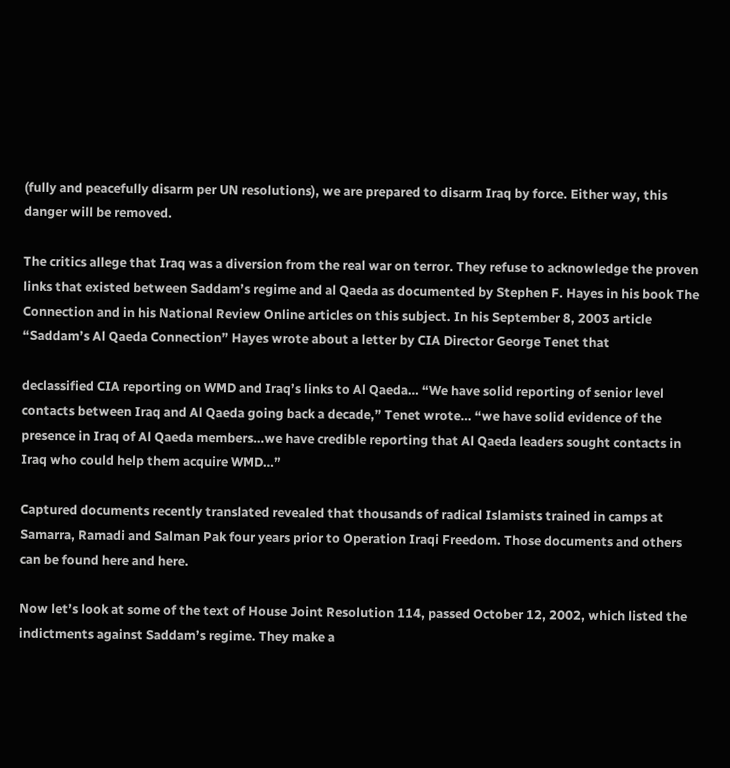(fully and peacefully disarm per UN resolutions), we are prepared to disarm Iraq by force. Either way, this danger will be removed.

The critics allege that Iraq was a diversion from the real war on terror. They refuse to acknowledge the proven links that existed between Saddam’s regime and al Qaeda as documented by Stephen F. Hayes in his book The Connection and in his National Review Online articles on this subject. In his September 8, 2003 article “Saddam’s Al Qaeda Connection” Hayes wrote about a letter by CIA Director George Tenet that

declassified CIA reporting on WMD and Iraq’s links to Al Qaeda… “We have solid reporting of senior level contacts between Iraq and Al Qaeda going back a decade,” Tenet wrote… “we have solid evidence of the presence in Iraq of Al Qaeda members…we have credible reporting that Al Qaeda leaders sought contacts in Iraq who could help them acquire WMD…”

Captured documents recently translated revealed that thousands of radical Islamists trained in camps at Samarra, Ramadi and Salman Pak four years prior to Operation Iraqi Freedom. Those documents and others can be found here and here.

Now let’s look at some of the text of House Joint Resolution 114, passed October 12, 2002, which listed the indictments against Saddam’s regime. They make a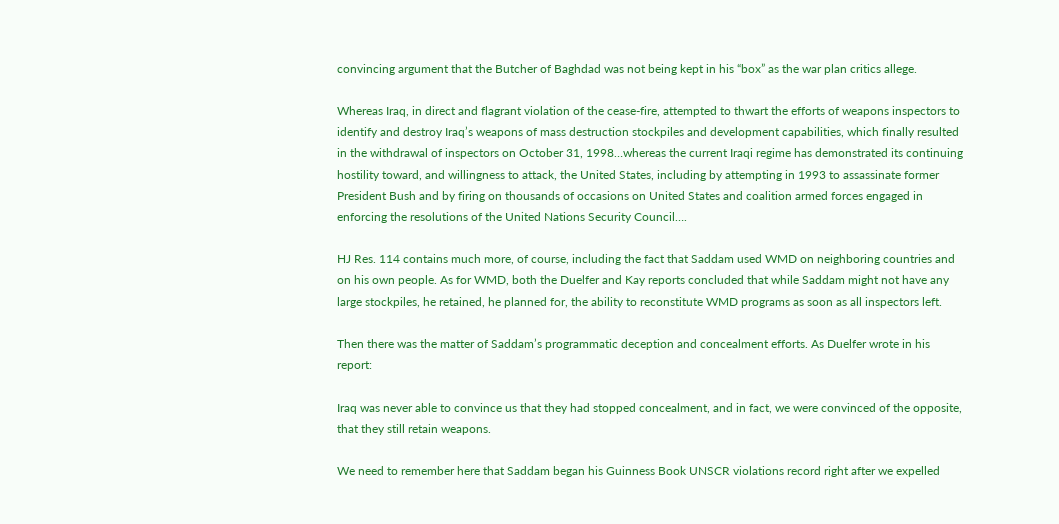convincing argument that the Butcher of Baghdad was not being kept in his “box” as the war plan critics allege.

Whereas Iraq, in direct and flagrant violation of the cease-fire, attempted to thwart the efforts of weapons inspectors to identify and destroy Iraq’s weapons of mass destruction stockpiles and development capabilities, which finally resulted in the withdrawal of inspectors on October 31, 1998…whereas the current Iraqi regime has demonstrated its continuing hostility toward, and willingness to attack, the United States, including by attempting in 1993 to assassinate former President Bush and by firing on thousands of occasions on United States and coalition armed forces engaged in enforcing the resolutions of the United Nations Security Council….

HJ Res. 114 contains much more, of course, including the fact that Saddam used WMD on neighboring countries and on his own people. As for WMD, both the Duelfer and Kay reports concluded that while Saddam might not have any large stockpiles, he retained, he planned for, the ability to reconstitute WMD programs as soon as all inspectors left.

Then there was the matter of Saddam’s programmatic deception and concealment efforts. As Duelfer wrote in his report:

Iraq was never able to convince us that they had stopped concealment, and in fact, we were convinced of the opposite, that they still retain weapons.

We need to remember here that Saddam began his Guinness Book UNSCR violations record right after we expelled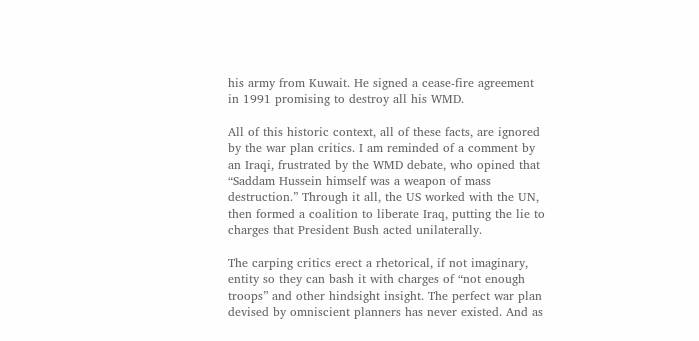his army from Kuwait. He signed a cease-fire agreement in 1991 promising to destroy all his WMD.

All of this historic context, all of these facts, are ignored by the war plan critics. I am reminded of a comment by an Iraqi, frustrated by the WMD debate, who opined that “Saddam Hussein himself was a weapon of mass destruction.” Through it all, the US worked with the UN, then formed a coalition to liberate Iraq, putting the lie to charges that President Bush acted unilaterally.

The carping critics erect a rhetorical, if not imaginary, entity so they can bash it with charges of “not enough troops” and other hindsight insight. The perfect war plan devised by omniscient planners has never existed. And as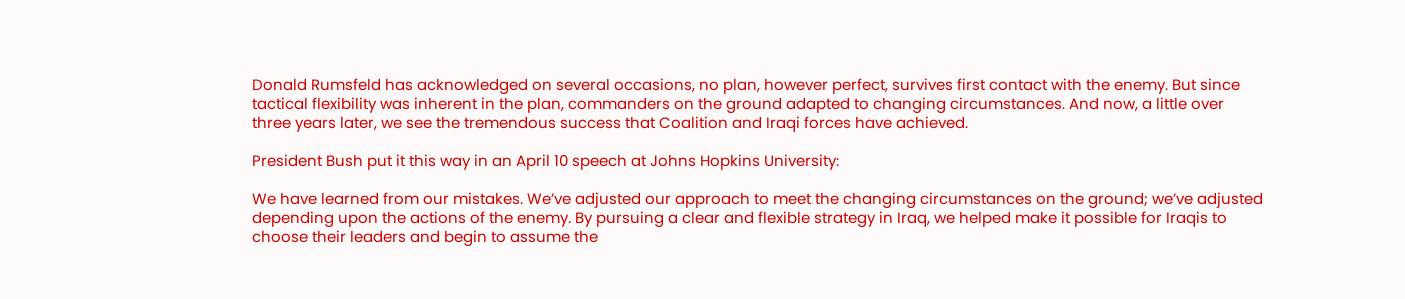Donald Rumsfeld has acknowledged on several occasions, no plan, however perfect, survives first contact with the enemy. But since tactical flexibility was inherent in the plan, commanders on the ground adapted to changing circumstances. And now, a little over three years later, we see the tremendous success that Coalition and Iraqi forces have achieved.

President Bush put it this way in an April 10 speech at Johns Hopkins University:

We have learned from our mistakes. We’ve adjusted our approach to meet the changing circumstances on the ground; we’ve adjusted depending upon the actions of the enemy. By pursuing a clear and flexible strategy in Iraq, we helped make it possible for Iraqis to choose their leaders and begin to assume the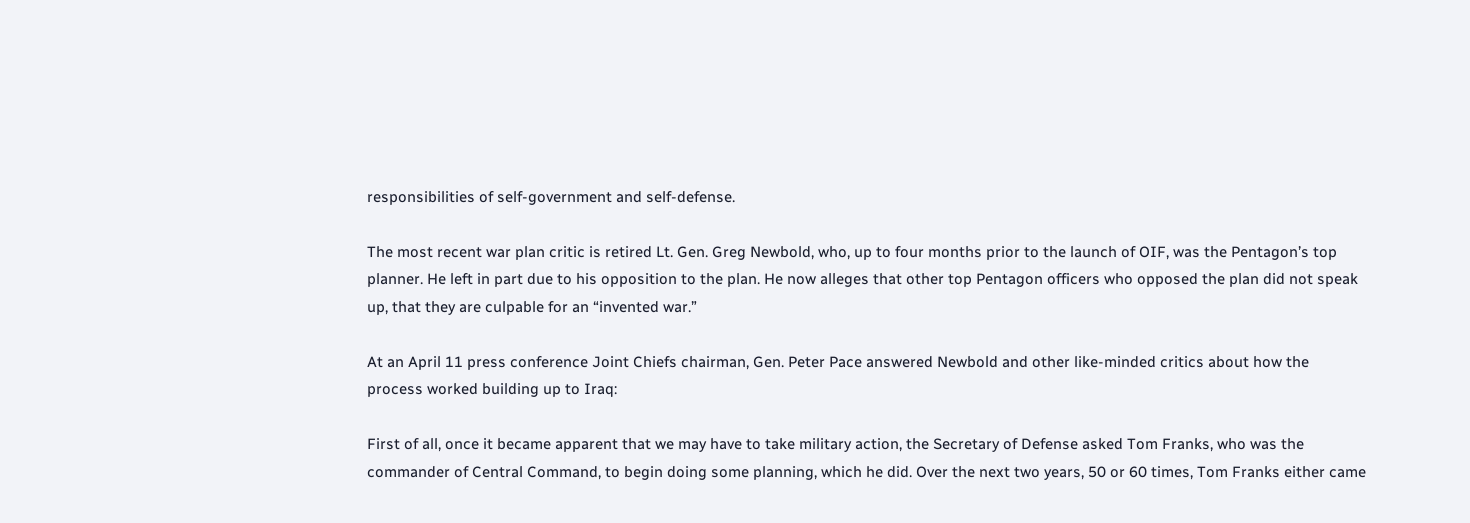responsibilities of self-government and self-defense.

The most recent war plan critic is retired Lt. Gen. Greg Newbold, who, up to four months prior to the launch of OIF, was the Pentagon’s top planner. He left in part due to his opposition to the plan. He now alleges that other top Pentagon officers who opposed the plan did not speak up, that they are culpable for an “invented war.”

At an April 11 press conference Joint Chiefs chairman, Gen. Peter Pace answered Newbold and other like-minded critics about how the process worked building up to Iraq:

First of all, once it became apparent that we may have to take military action, the Secretary of Defense asked Tom Franks, who was the commander of Central Command, to begin doing some planning, which he did. Over the next two years, 50 or 60 times, Tom Franks either came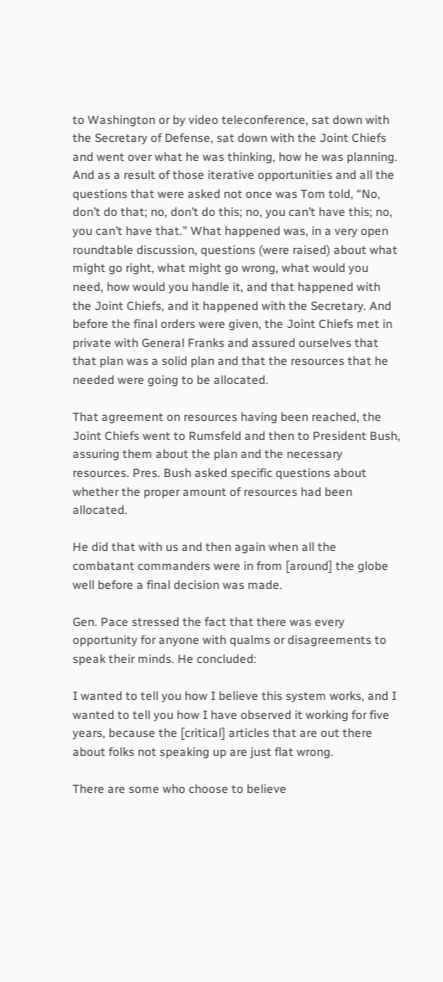to Washington or by video teleconference, sat down with the Secretary of Defense, sat down with the Joint Chiefs and went over what he was thinking, how he was planning. And as a result of those iterative opportunities and all the questions that were asked not once was Tom told, “No, don’t do that; no, don’t do this; no, you can’t have this; no, you can’t have that.” What happened was, in a very open roundtable discussion, questions (were raised) about what might go right, what might go wrong, what would you need, how would you handle it, and that happened with the Joint Chiefs, and it happened with the Secretary. And before the final orders were given, the Joint Chiefs met in private with General Franks and assured ourselves that that plan was a solid plan and that the resources that he needed were going to be allocated.

That agreement on resources having been reached, the Joint Chiefs went to Rumsfeld and then to President Bush, assuring them about the plan and the necessary resources. Pres. Bush asked specific questions about whether the proper amount of resources had been allocated.

He did that with us and then again when all the combatant commanders were in from [around] the globe well before a final decision was made.

Gen. Pace stressed the fact that there was every opportunity for anyone with qualms or disagreements to speak their minds. He concluded:

I wanted to tell you how I believe this system works, and I wanted to tell you how I have observed it working for five years, because the [critical] articles that are out there about folks not speaking up are just flat wrong.

There are some who choose to believe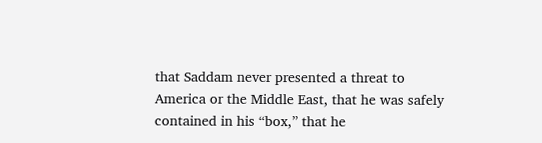that Saddam never presented a threat to America or the Middle East, that he was safely contained in his “box,” that he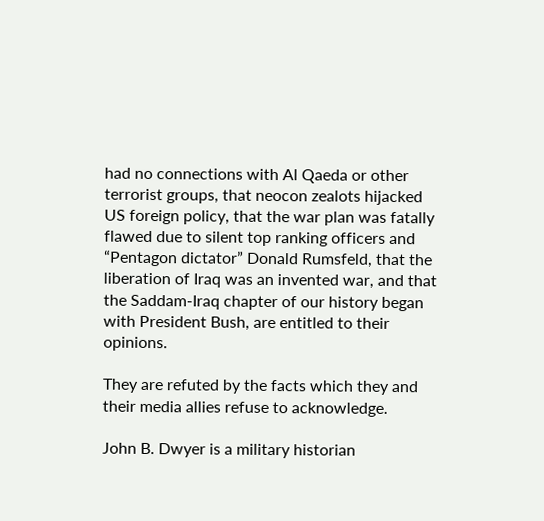had no connections with Al Qaeda or other terrorist groups, that neocon zealots hijacked US foreign policy, that the war plan was fatally flawed due to silent top ranking officers and “Pentagon dictator” Donald Rumsfeld, that the liberation of Iraq was an invented war, and that the Saddam-Iraq chapter of our history began with President Bush, are entitled to their opinions.

They are refuted by the facts which they and their media allies refuse to acknowledge.

John B. Dwyer is a military historian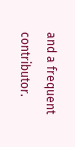and a frequent contributor.